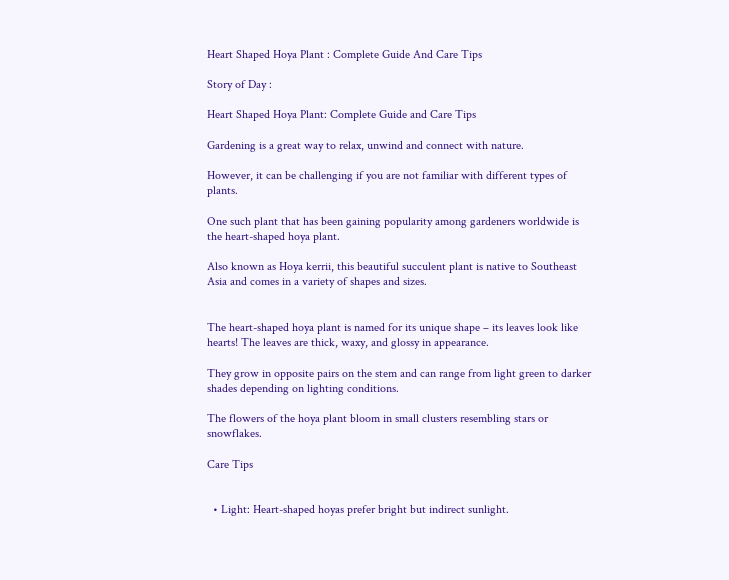Heart Shaped Hoya Plant : Complete Guide And Care Tips

Story of Day :

Heart Shaped Hoya Plant: Complete Guide and Care Tips

Gardening is a great way to relax, unwind and connect with nature.

However, it can be challenging if you are not familiar with different types of plants.

One such plant that has been gaining popularity among gardeners worldwide is the heart-shaped hoya plant.

Also known as Hoya kerrii, this beautiful succulent plant is native to Southeast Asia and comes in a variety of shapes and sizes.


The heart-shaped hoya plant is named for its unique shape – its leaves look like hearts! The leaves are thick, waxy, and glossy in appearance.

They grow in opposite pairs on the stem and can range from light green to darker shades depending on lighting conditions.

The flowers of the hoya plant bloom in small clusters resembling stars or snowflakes.

Care Tips


  • Light: Heart-shaped hoyas prefer bright but indirect sunlight.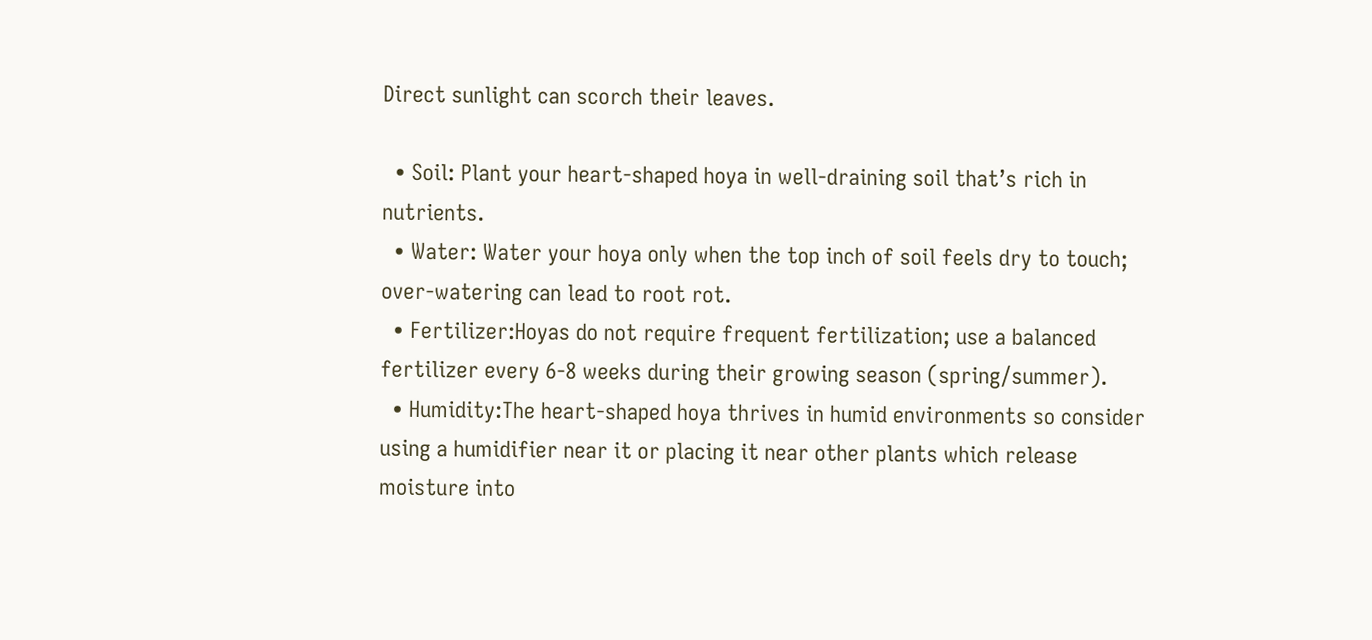Direct sunlight can scorch their leaves.

  • Soil: Plant your heart-shaped hoya in well-draining soil that’s rich in nutrients.
  • Water: Water your hoya only when the top inch of soil feels dry to touch; over-watering can lead to root rot.
  • Fertilizer:Hoyas do not require frequent fertilization; use a balanced fertilizer every 6-8 weeks during their growing season (spring/summer).
  • Humidity:The heart-shaped hoya thrives in humid environments so consider using a humidifier near it or placing it near other plants which release moisture into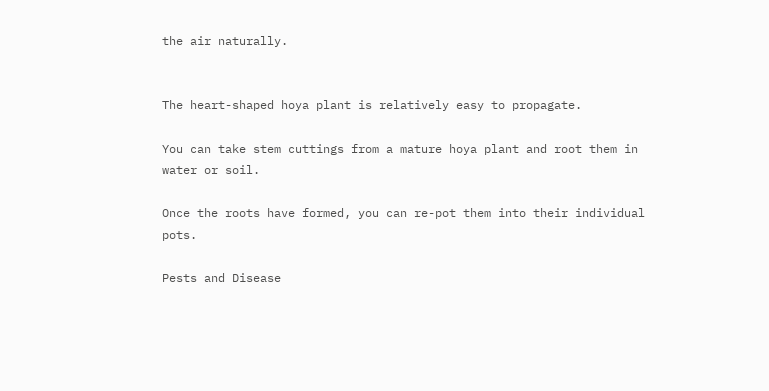the air naturally.


The heart-shaped hoya plant is relatively easy to propagate.

You can take stem cuttings from a mature hoya plant and root them in water or soil.

Once the roots have formed, you can re-pot them into their individual pots.

Pests and Disease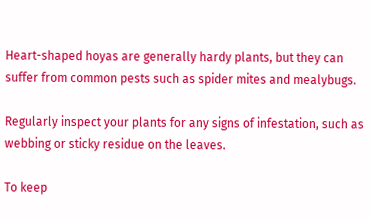Heart-shaped hoyas are generally hardy plants, but they can suffer from common pests such as spider mites and mealybugs.

Regularly inspect your plants for any signs of infestation, such as webbing or sticky residue on the leaves.

To keep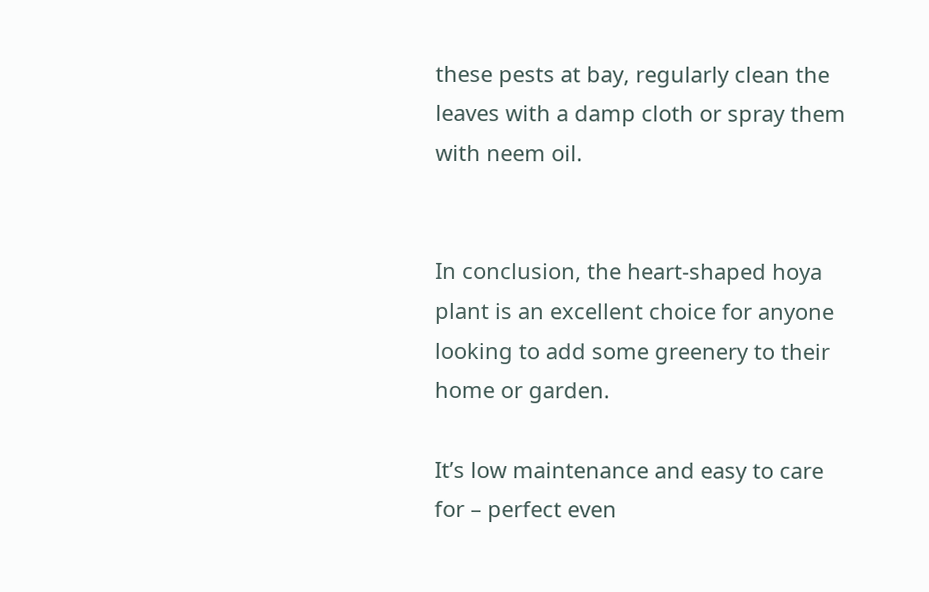these pests at bay, regularly clean the leaves with a damp cloth or spray them with neem oil.


In conclusion, the heart-shaped hoya plant is an excellent choice for anyone looking to add some greenery to their home or garden.

It’s low maintenance and easy to care for – perfect even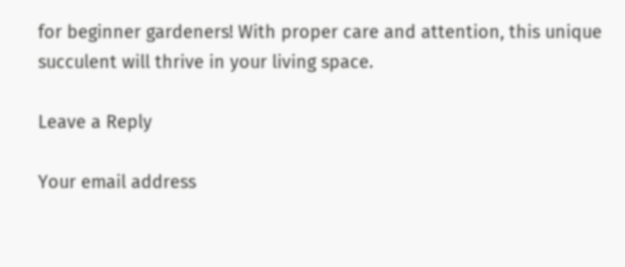for beginner gardeners! With proper care and attention, this unique succulent will thrive in your living space.

Leave a Reply

Your email address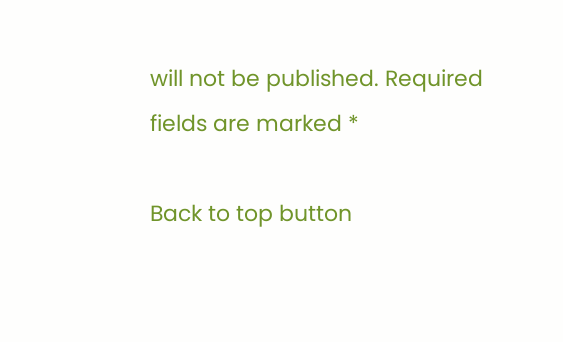will not be published. Required fields are marked *

Back to top button